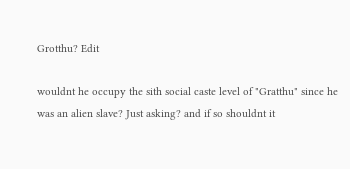Grotthu? Edit

wouldnt he occupy the sith social caste level of "Gratthu" since he was an alien slave? Just asking? and if so shouldnt it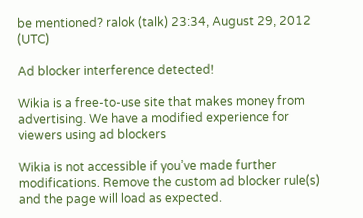be mentioned? ralok (talk) 23:34, August 29, 2012 (UTC)

Ad blocker interference detected!

Wikia is a free-to-use site that makes money from advertising. We have a modified experience for viewers using ad blockers

Wikia is not accessible if you’ve made further modifications. Remove the custom ad blocker rule(s) and the page will load as expected.